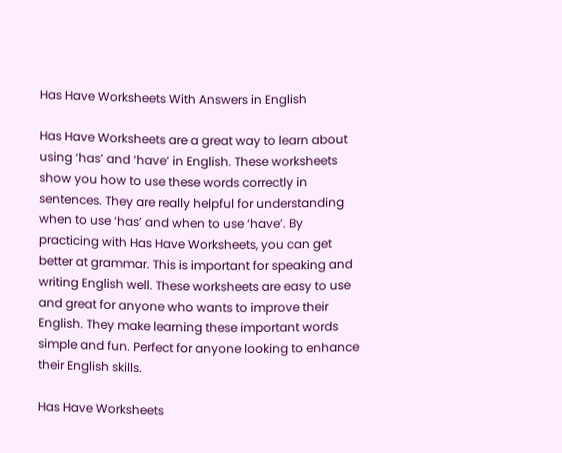Has Have Worksheets With Answers in English

Has Have Worksheets are a great way to learn about using ‘has’ and ‘have’ in English. These worksheets show you how to use these words correctly in sentences. They are really helpful for understanding when to use ‘has’ and when to use ‘have’. By practicing with Has Have Worksheets, you can get better at grammar. This is important for speaking and writing English well. These worksheets are easy to use and great for anyone who wants to improve their English. They make learning these important words simple and fun. Perfect for anyone looking to enhance their English skills.

Has Have Worksheets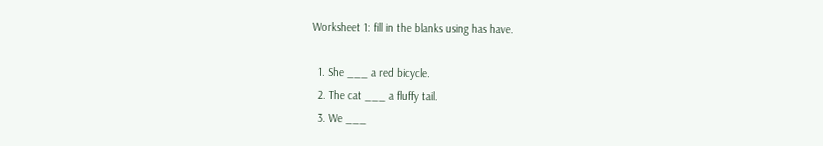Worksheet 1: fill in the blanks using has have.

  1. She ___ a red bicycle.
  2. The cat ___ a fluffy tail.
  3. We ___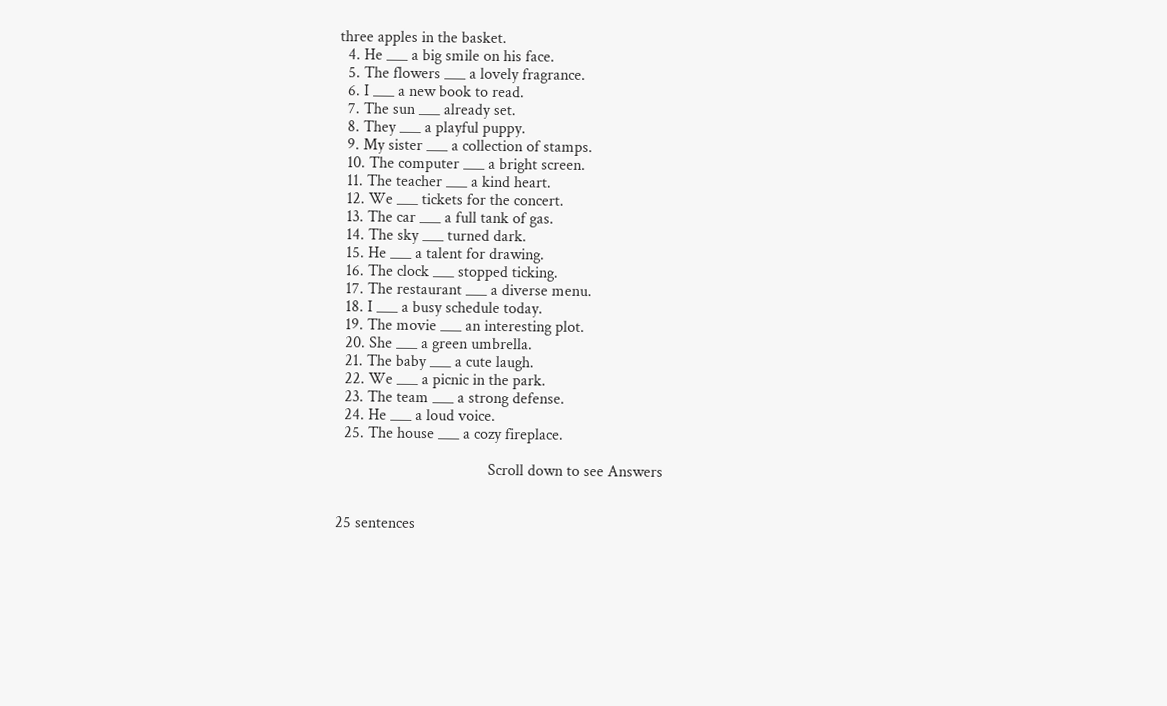three apples in the basket.
  4. He ___ a big smile on his face.
  5. The flowers ___ a lovely fragrance.
  6. I ___ a new book to read.
  7. The sun ___ already set.
  8. They ___ a playful puppy.
  9. My sister ___ a collection of stamps.
  10. The computer ___ a bright screen.
  11. The teacher ___ a kind heart.
  12. We ___ tickets for the concert.
  13. The car ___ a full tank of gas.
  14. The sky ___ turned dark.
  15. He ___ a talent for drawing.
  16. The clock ___ stopped ticking.
  17. The restaurant ___ a diverse menu.
  18. I ___ a busy schedule today.
  19. The movie ___ an interesting plot.
  20. She ___ a green umbrella.
  21. The baby ___ a cute laugh.
  22. We ___ a picnic in the park.
  23. The team ___ a strong defense.
  24. He ___ a loud voice.
  25. The house ___ a cozy fireplace.

                                      Scroll down to see Answers


25 sentences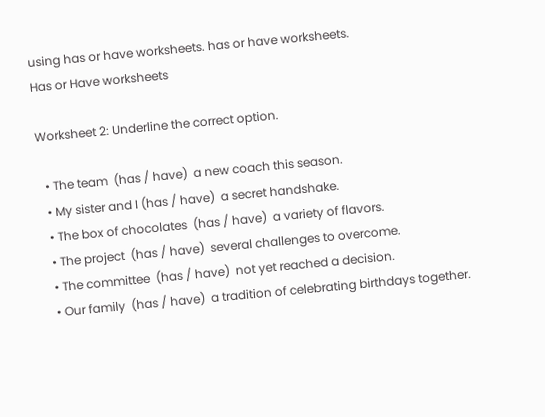using has or have worksheets. has or have worksheets.
Has or Have worksheets

Worksheet 2: Underline the correct option.

  • The team  (has / have)  a new coach this season.
  • My sister and I (has / have)  a secret handshake.
  • The box of chocolates  (has / have)  a variety of flavors.
  • The project  (has / have)  several challenges to overcome.
  • The committee  (has / have)  not yet reached a decision.
  • Our family  (has / have)  a tradition of celebrating birthdays together.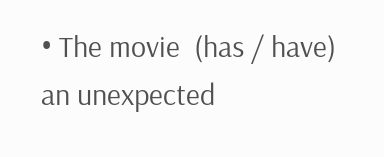• The movie  (has / have)  an unexpected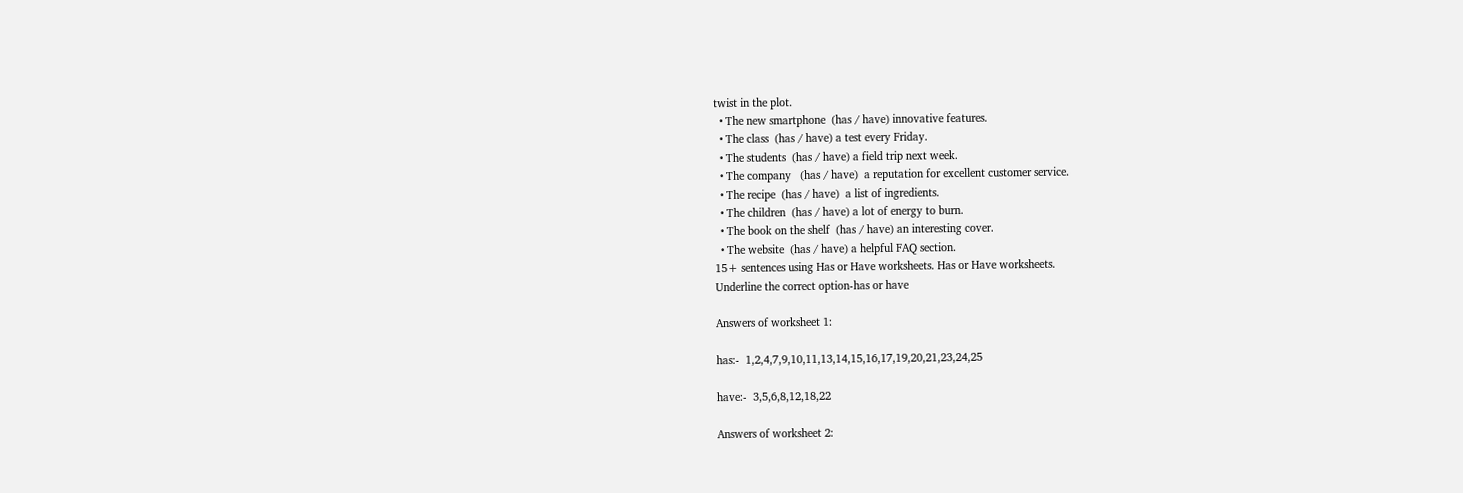twist in the plot.
  • The new smartphone  (has / have) innovative features.
  • The class  (has / have) a test every Friday.
  • The students  (has / have) a field trip next week.
  • The company   (has / have)  a reputation for excellent customer service.
  • The recipe  (has / have)  a list of ingredients.
  • The children  (has / have) a lot of energy to burn.
  • The book on the shelf  (has / have) an interesting cover.
  • The website  (has / have) a helpful FAQ section.
15+ sentences using Has or Have worksheets. Has or Have worksheets.
Underline the correct option-has or have

Answers of worksheet 1:

has:-  1,2,4,7,9,10,11,13,14,15,16,17,19,20,21,23,24,25

have:-  3,5,6,8,12,18,22

Answers of worksheet 2: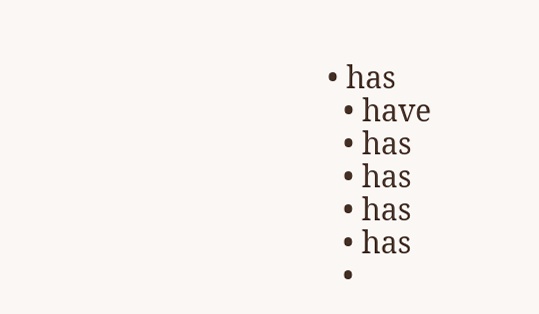• has
  • have
  • has
  • has
  • has
  • has
  •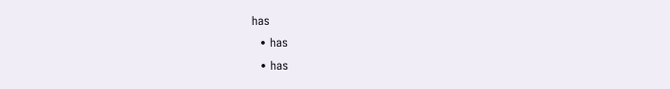has
  • has
  • has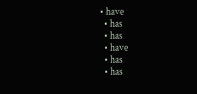• have
  • has
  • has
  • have
  • has
  • has